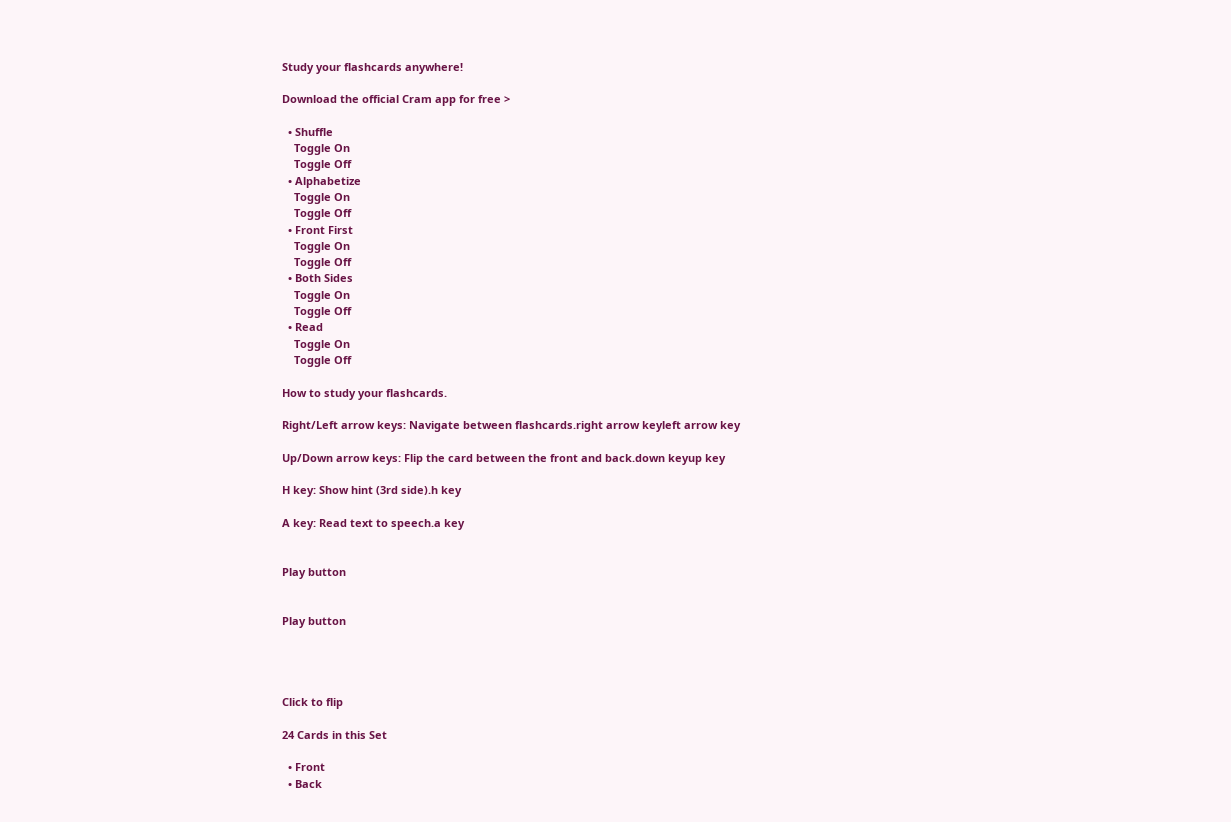Study your flashcards anywhere!

Download the official Cram app for free >

  • Shuffle
    Toggle On
    Toggle Off
  • Alphabetize
    Toggle On
    Toggle Off
  • Front First
    Toggle On
    Toggle Off
  • Both Sides
    Toggle On
    Toggle Off
  • Read
    Toggle On
    Toggle Off

How to study your flashcards.

Right/Left arrow keys: Navigate between flashcards.right arrow keyleft arrow key

Up/Down arrow keys: Flip the card between the front and back.down keyup key

H key: Show hint (3rd side).h key

A key: Read text to speech.a key


Play button


Play button




Click to flip

24 Cards in this Set

  • Front
  • Back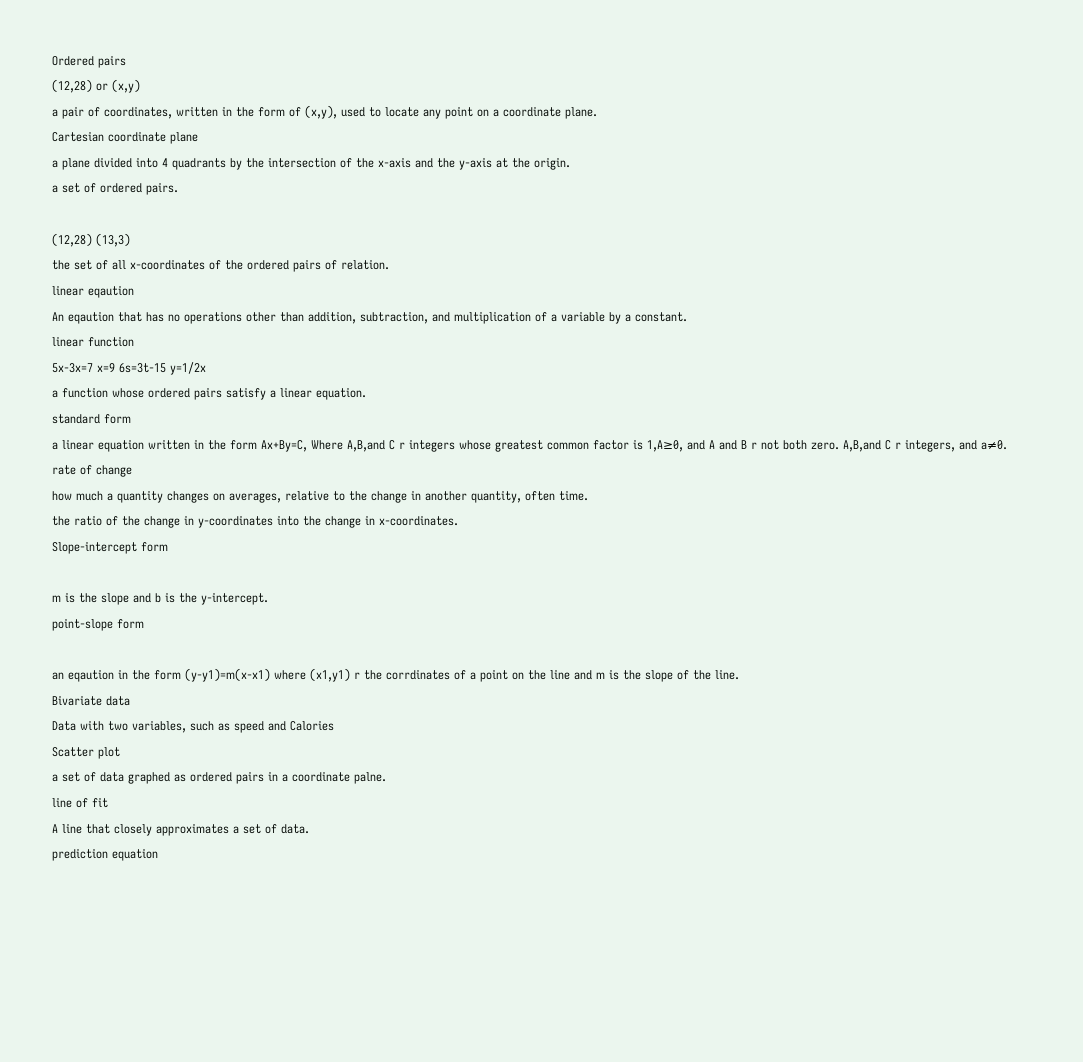Ordered pairs
(12,28) or (x,y)
a pair of coordinates, written in the form of (x,y), used to locate any point on a coordinate plane.
Cartesian coordinate plane
a plane divided into 4 quadrants by the intersection of the x-axis and the y-axis at the origin.
a set of ordered pairs.

(12,28) (13,3)
the set of all x-coordinates of the ordered pairs of relation.
linear eqaution
An eqaution that has no operations other than addition, subtraction, and multiplication of a variable by a constant.
linear function
5x-3x=7 x=9 6s=3t-15 y=1/2x
a function whose ordered pairs satisfy a linear equation.
standard form
a linear equation written in the form Ax+By=C, Where A,B,and C r integers whose greatest common factor is 1,A≥0, and A and B r not both zero. A,B,and C r integers, and a≠0.
rate of change
how much a quantity changes on averages, relative to the change in another quantity, often time.
the ratio of the change in y-coordinates into the change in x-coordinates.
Slope-intercept form

m is the slope and b is the y-intercept.
point-slope form

an eqaution in the form (y-y1)=m(x-x1) where (x1,y1) r the corrdinates of a point on the line and m is the slope of the line.
Bivariate data
Data with two variables, such as speed and Calories
Scatter plot
a set of data graphed as ordered pairs in a coordinate palne.
line of fit
A line that closely approximates a set of data.
prediction equation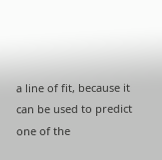a line of fit, because it can be used to predict one of the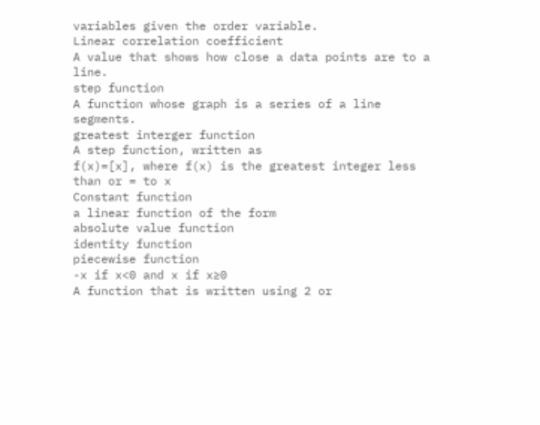variables given the order variable.
Linear correlation coefficient
A value that shows how close a data points are to a line.
step function
A function whose graph is a series of a line segments.
greatest interger function
A step function, written as
f(x)=[x], where f(x) is the greatest integer less than or = to x
Constant function
a linear function of the form
absolute value function
identity function
piecewise function
-x if x<0 and x if x≥0
A function that is written using 2 or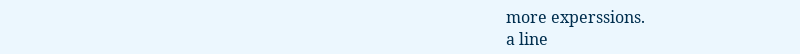more experssions.
a line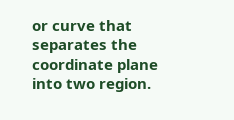or curve that separates the coordinate plane into two region.